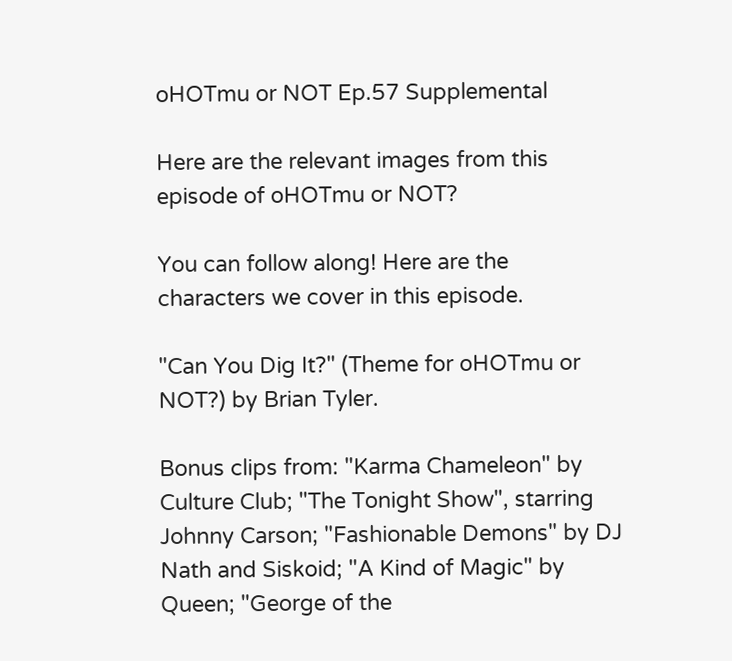oHOTmu or NOT Ep.57 Supplemental

Here are the relevant images from this episode of oHOTmu or NOT?

You can follow along! Here are the characters we cover in this episode.

"Can You Dig It?" (Theme for oHOTmu or NOT?) by Brian Tyler.

Bonus clips from: "Karma Chameleon" by Culture Club; "The Tonight Show", starring Johnny Carson; "Fashionable Demons" by DJ Nath and Siskoid; "A Kind of Magic" by Queen; "George of the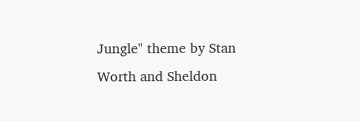Jungle" theme by Stan Worth and Sheldon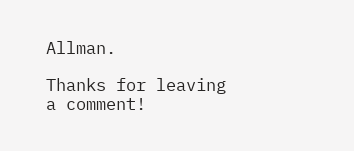Allman.

Thanks for leaving a comment!